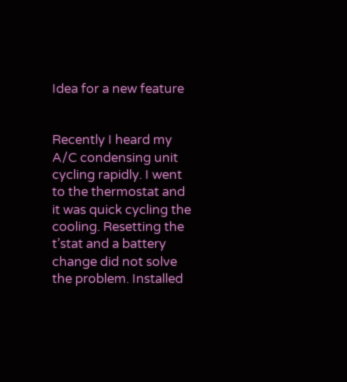Idea for a new feature


Recently I heard my A/C condensing unit cycling rapidly. I went to the thermostat and it was quick cycling the cooling. Resetting the t’stat and a battery change did not solve the problem. Installed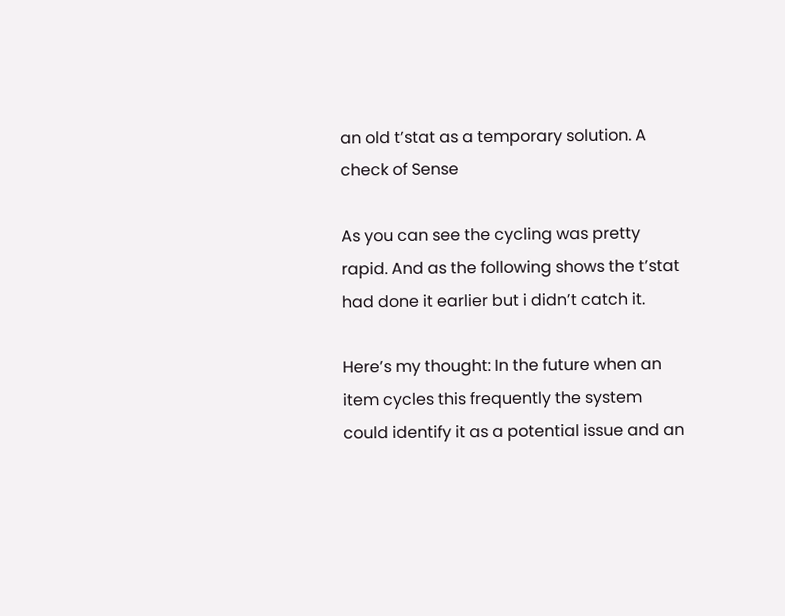an old t’stat as a temporary solution. A check of Sense

As you can see the cycling was pretty rapid. And as the following shows the t’stat had done it earlier but i didn’t catch it.

Here’s my thought: In the future when an item cycles this frequently the system could identify it as a potential issue and an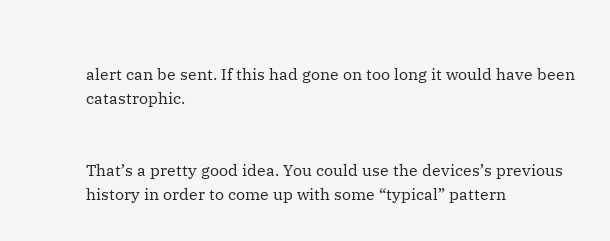alert can be sent. If this had gone on too long it would have been catastrophic.


That’s a pretty good idea. You could use the devices’s previous history in order to come up with some “typical” pattern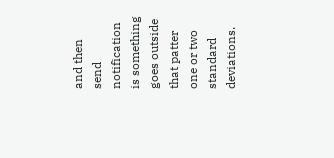and then send notification is something goes outside that patter one or two standard deviations.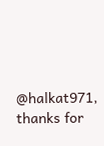@halkat971, thanks for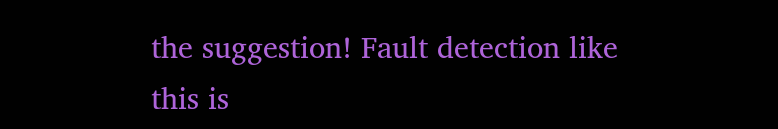the suggestion! Fault detection like this is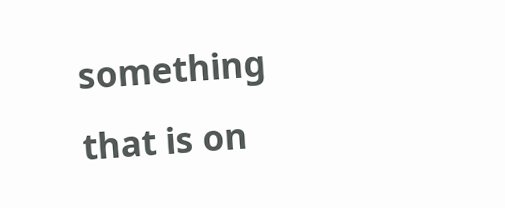something that is on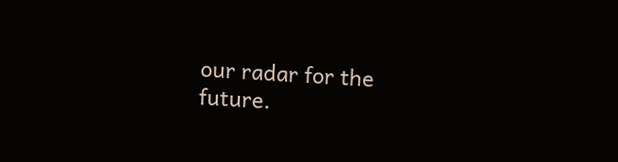our radar for the future.